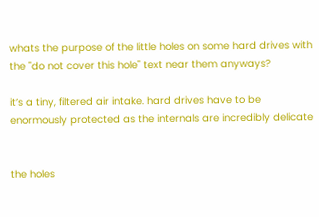whats the purpose of the little holes on some hard drives with the "do not cover this hole" text near them anyways?

it’s a tiny, filtered air intake. hard drives have to be enormously protected as the internals are incredibly delicate


the holes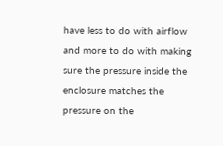have less to do with airflow and more to do with making sure the pressure inside the enclosure matches the pressure on the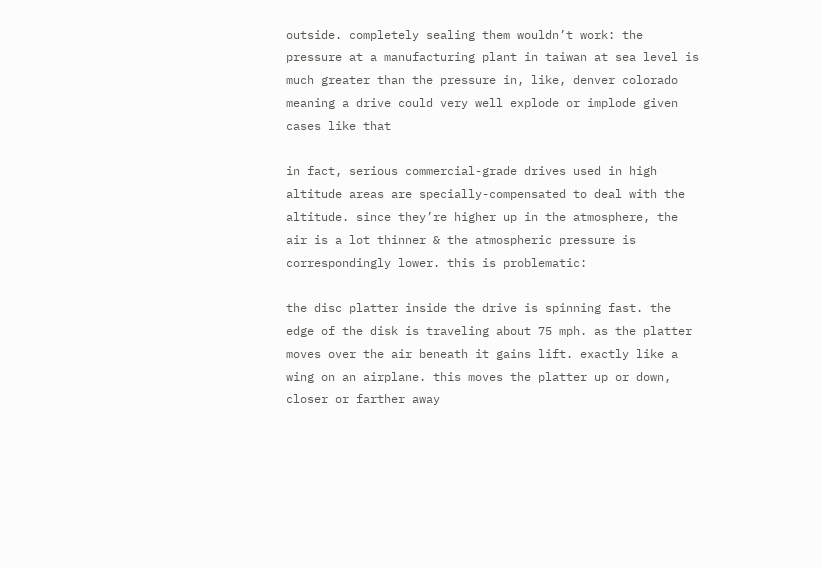outside. completely sealing them wouldn’t work: the pressure at a manufacturing plant in taiwan at sea level is much greater than the pressure in, like, denver colorado meaning a drive could very well explode or implode given cases like that

in fact, serious commercial-grade drives used in high altitude areas are specially-compensated to deal with the altitude. since they’re higher up in the atmosphere, the air is a lot thinner & the atmospheric pressure is correspondingly lower. this is problematic:

the disc platter inside the drive is spinning fast. the edge of the disk is traveling about 75 mph. as the platter moves over the air beneath it gains lift. exactly like a wing on an airplane. this moves the platter up or down, closer or farther away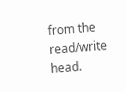from the read/write head.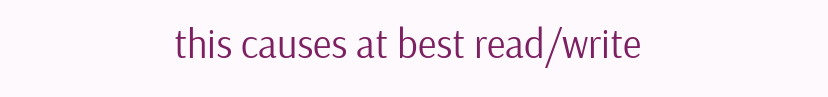this causes at best read/write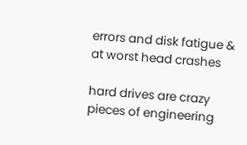errors and disk fatigue & at worst head crashes

hard drives are crazy pieces of engineering